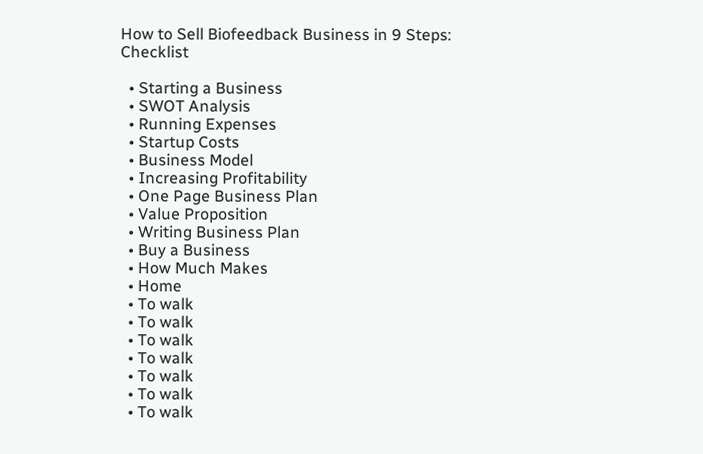How to Sell Biofeedback Business in 9 Steps: Checklist

  • Starting a Business
  • SWOT Analysis
  • Running Expenses
  • Startup Costs
  • Business Model
  • Increasing Profitability
  • One Page Business Plan
  • Value Proposition
  • Writing Business Plan
  • Buy a Business
  • How Much Makes
  • Home
  • To walk
  • To walk
  • To walk
  • To walk
  • To walk
  • To walk
  • To walk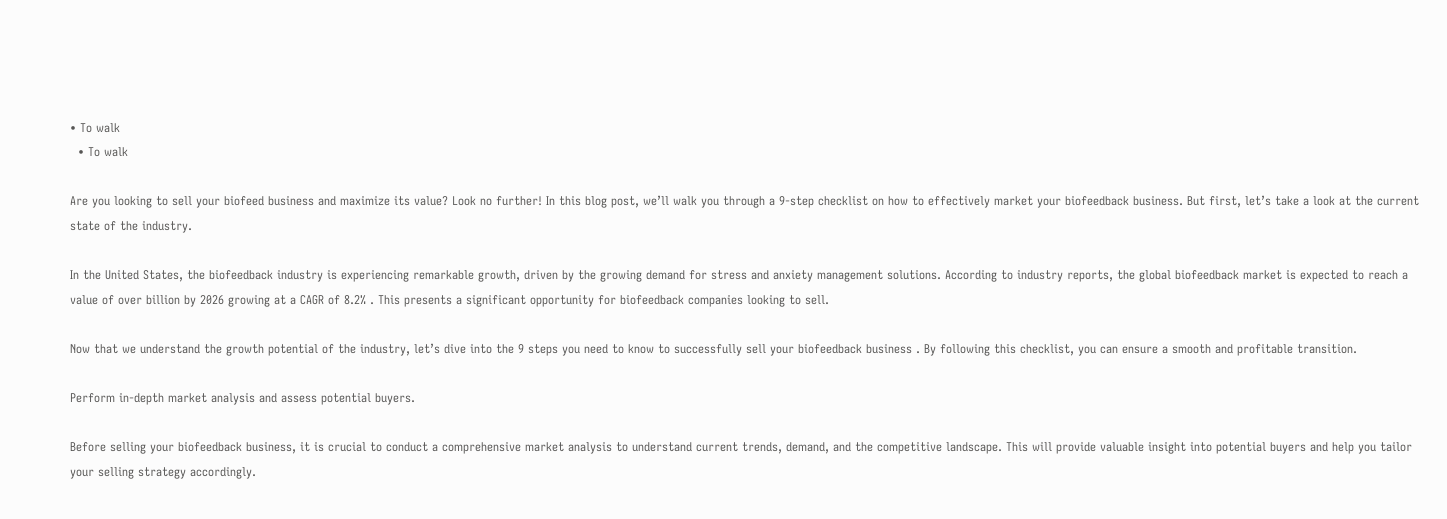• To walk
  • To walk

Are you looking to sell your biofeed business and maximize its value? Look no further! In this blog post, we’ll walk you through a 9-step checklist on how to effectively market your biofeedback business. But first, let’s take a look at the current state of the industry.

In the United States, the biofeedback industry is experiencing remarkable growth, driven by the growing demand for stress and anxiety management solutions. According to industry reports, the global biofeedback market is expected to reach a value of over billion by 2026 growing at a CAGR of 8.2% . This presents a significant opportunity for biofeedback companies looking to sell.

Now that we understand the growth potential of the industry, let’s dive into the 9 steps you need to know to successfully sell your biofeedback business . By following this checklist, you can ensure a smooth and profitable transition.

Perform in-depth market analysis and assess potential buyers.

Before selling your biofeedback business, it is crucial to conduct a comprehensive market analysis to understand current trends, demand, and the competitive landscape. This will provide valuable insight into potential buyers and help you tailor your selling strategy accordingly.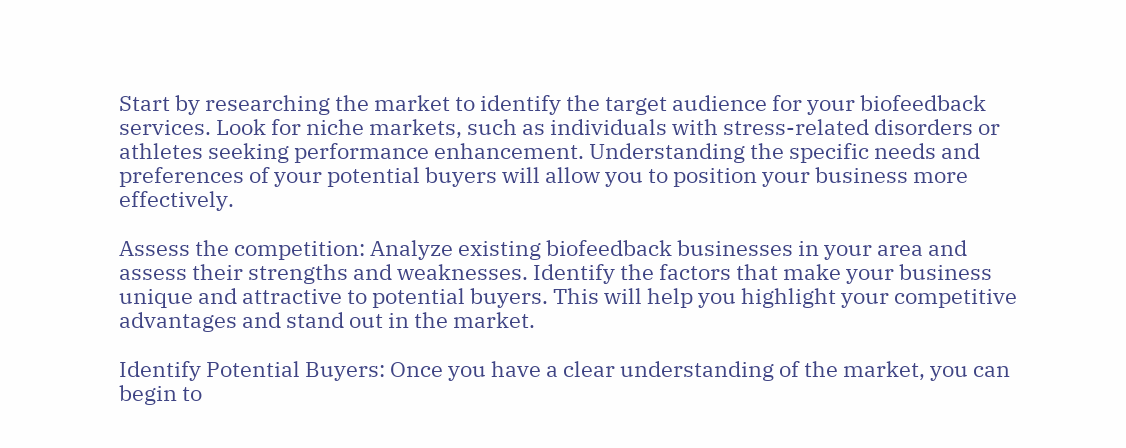Start by researching the market to identify the target audience for your biofeedback services. Look for niche markets, such as individuals with stress-related disorders or athletes seeking performance enhancement. Understanding the specific needs and preferences of your potential buyers will allow you to position your business more effectively.

Assess the competition: Analyze existing biofeedback businesses in your area and assess their strengths and weaknesses. Identify the factors that make your business unique and attractive to potential buyers. This will help you highlight your competitive advantages and stand out in the market.

Identify Potential Buyers: Once you have a clear understanding of the market, you can begin to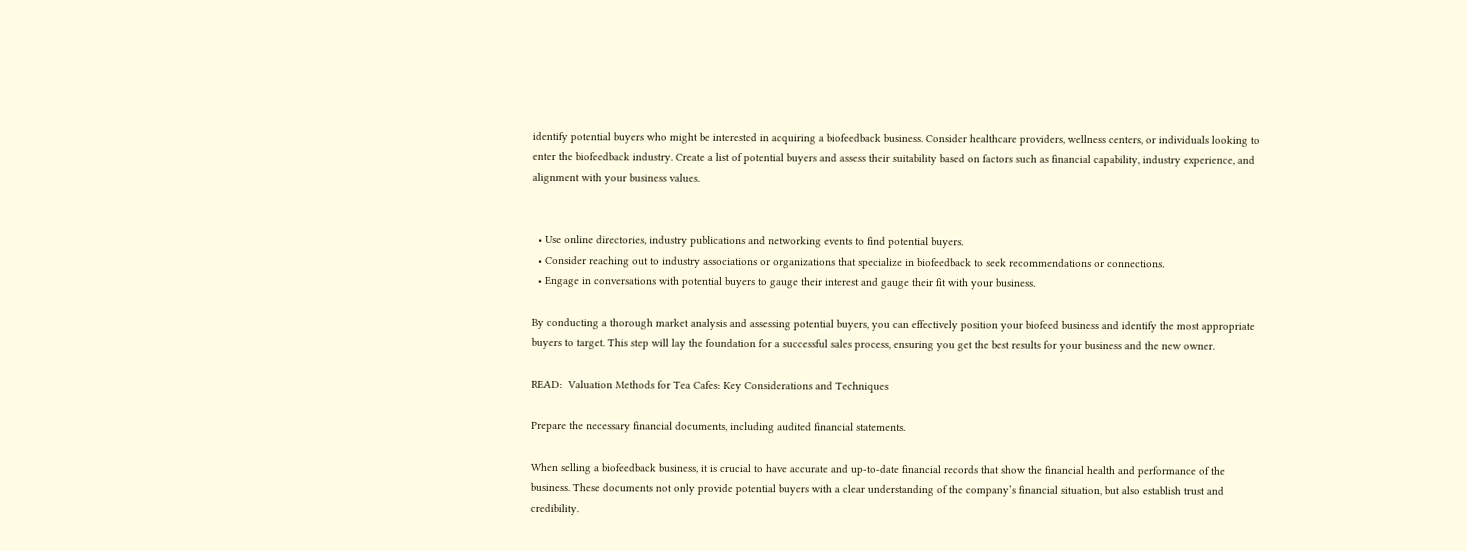identify potential buyers who might be interested in acquiring a biofeedback business. Consider healthcare providers, wellness centers, or individuals looking to enter the biofeedback industry. Create a list of potential buyers and assess their suitability based on factors such as financial capability, industry experience, and alignment with your business values.


  • Use online directories, industry publications and networking events to find potential buyers.
  • Consider reaching out to industry associations or organizations that specialize in biofeedback to seek recommendations or connections.
  • Engage in conversations with potential buyers to gauge their interest and gauge their fit with your business.

By conducting a thorough market analysis and assessing potential buyers, you can effectively position your biofeed business and identify the most appropriate buyers to target. This step will lay the foundation for a successful sales process, ensuring you get the best results for your business and the new owner.

READ:  Valuation Methods for Tea Cafes: Key Considerations and Techniques

Prepare the necessary financial documents, including audited financial statements.

When selling a biofeedback business, it is crucial to have accurate and up-to-date financial records that show the financial health and performance of the business. These documents not only provide potential buyers with a clear understanding of the company’s financial situation, but also establish trust and credibility.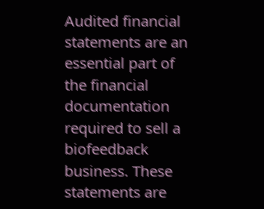Audited financial statements are an essential part of the financial documentation required to sell a biofeedback business. These statements are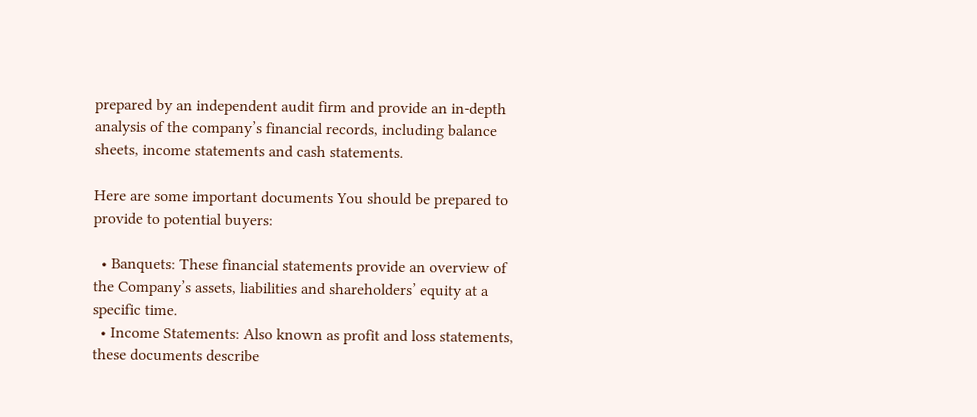prepared by an independent audit firm and provide an in-depth analysis of the company’s financial records, including balance sheets, income statements and cash statements.

Here are some important documents You should be prepared to provide to potential buyers:

  • Banquets: These financial statements provide an overview of the Company’s assets, liabilities and shareholders’ equity at a specific time.
  • Income Statements: Also known as profit and loss statements, these documents describe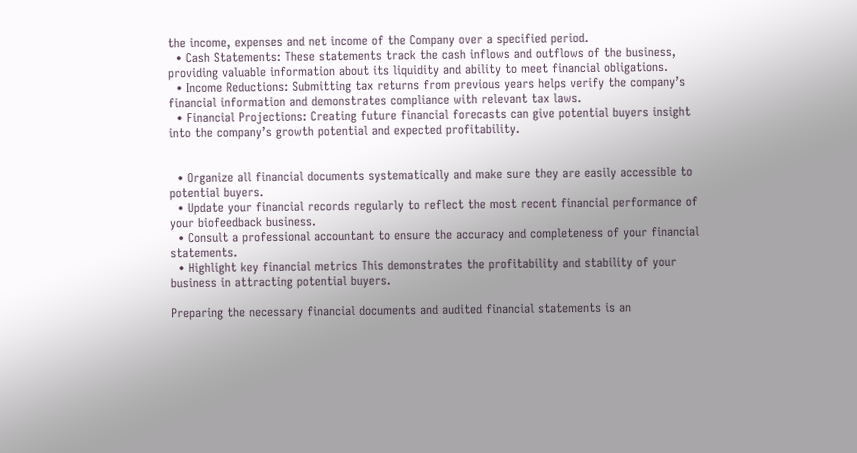the income, expenses and net income of the Company over a specified period.
  • Cash Statements: These statements track the cash inflows and outflows of the business, providing valuable information about its liquidity and ability to meet financial obligations.
  • Income Reductions: Submitting tax returns from previous years helps verify the company’s financial information and demonstrates compliance with relevant tax laws.
  • Financial Projections: Creating future financial forecasts can give potential buyers insight into the company’s growth potential and expected profitability.


  • Organize all financial documents systematically and make sure they are easily accessible to potential buyers.
  • Update your financial records regularly to reflect the most recent financial performance of your biofeedback business.
  • Consult a professional accountant to ensure the accuracy and completeness of your financial statements.
  • Highlight key financial metrics This demonstrates the profitability and stability of your business in attracting potential buyers.

Preparing the necessary financial documents and audited financial statements is an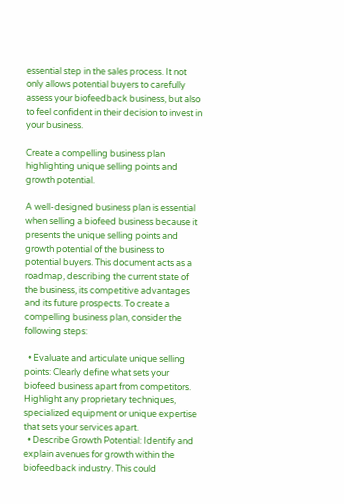essential step in the sales process. It not only allows potential buyers to carefully assess your biofeedback business, but also to feel confident in their decision to invest in your business.

Create a compelling business plan highlighting unique selling points and growth potential.

A well-designed business plan is essential when selling a biofeed business because it presents the unique selling points and growth potential of the business to potential buyers. This document acts as a roadmap, describing the current state of the business, its competitive advantages and its future prospects. To create a compelling business plan, consider the following steps:

  • Evaluate and articulate unique selling points: Clearly define what sets your biofeed business apart from competitors. Highlight any proprietary techniques, specialized equipment or unique expertise that sets your services apart.
  • Describe Growth Potential: Identify and explain avenues for growth within the biofeedback industry. This could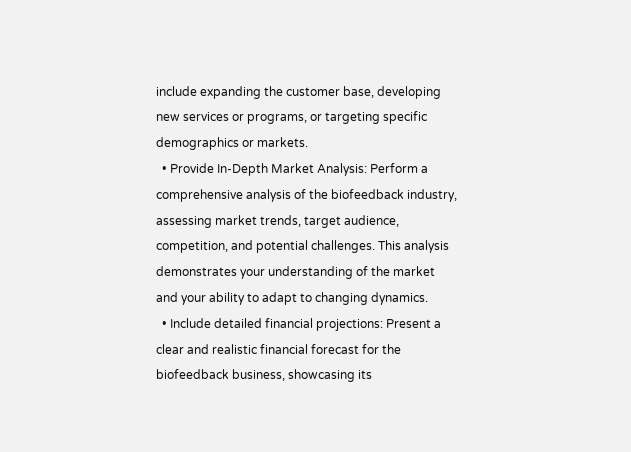include expanding the customer base, developing new services or programs, or targeting specific demographics or markets.
  • Provide In-Depth Market Analysis: Perform a comprehensive analysis of the biofeedback industry, assessing market trends, target audience, competition, and potential challenges. This analysis demonstrates your understanding of the market and your ability to adapt to changing dynamics.
  • Include detailed financial projections: Present a clear and realistic financial forecast for the biofeedback business, showcasing its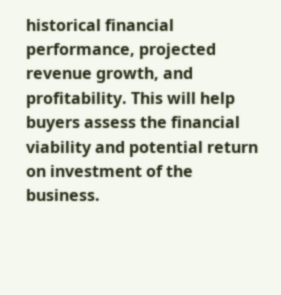historical financial performance, projected revenue growth, and profitability. This will help buyers assess the financial viability and potential return on investment of the business.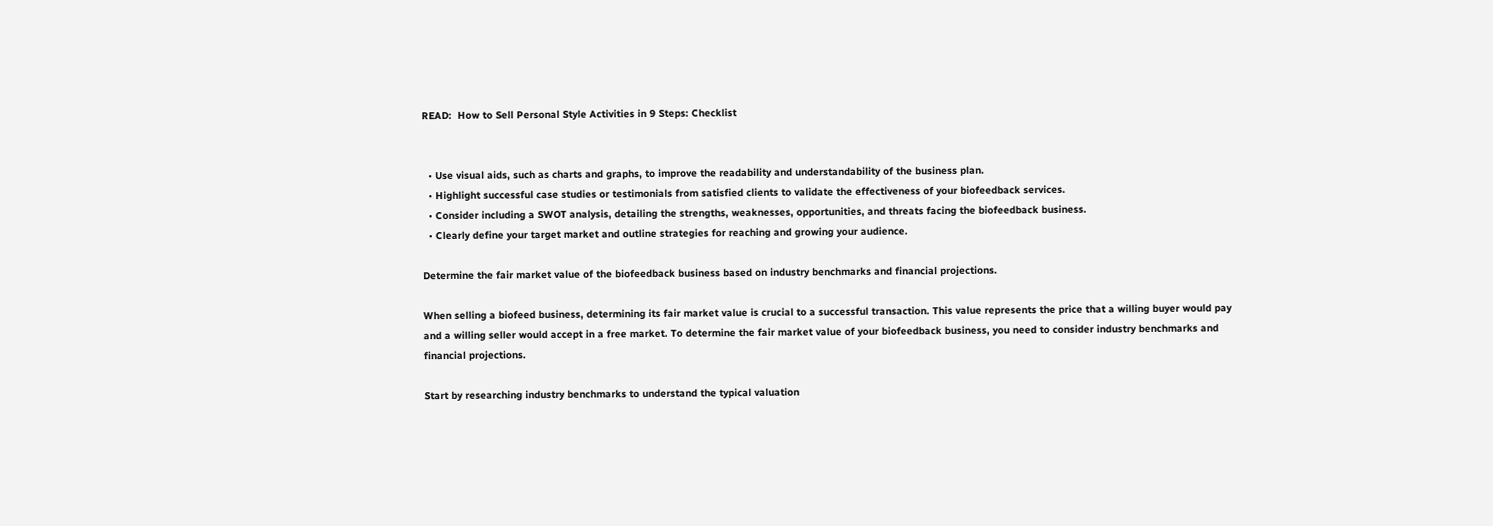READ:  How to Sell Personal Style Activities in 9 Steps: Checklist


  • Use visual aids, such as charts and graphs, to improve the readability and understandability of the business plan.
  • Highlight successful case studies or testimonials from satisfied clients to validate the effectiveness of your biofeedback services.
  • Consider including a SWOT analysis, detailing the strengths, weaknesses, opportunities, and threats facing the biofeedback business.
  • Clearly define your target market and outline strategies for reaching and growing your audience.

Determine the fair market value of the biofeedback business based on industry benchmarks and financial projections.

When selling a biofeed business, determining its fair market value is crucial to a successful transaction. This value represents the price that a willing buyer would pay and a willing seller would accept in a free market. To determine the fair market value of your biofeedback business, you need to consider industry benchmarks and financial projections.

Start by researching industry benchmarks to understand the typical valuation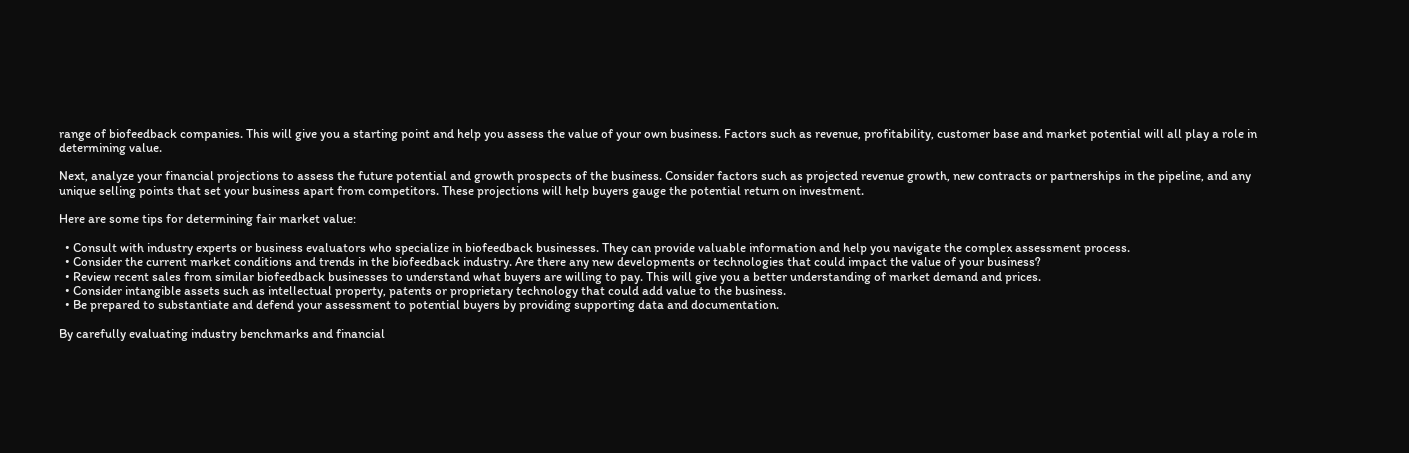range of biofeedback companies. This will give you a starting point and help you assess the value of your own business. Factors such as revenue, profitability, customer base and market potential will all play a role in determining value.

Next, analyze your financial projections to assess the future potential and growth prospects of the business. Consider factors such as projected revenue growth, new contracts or partnerships in the pipeline, and any unique selling points that set your business apart from competitors. These projections will help buyers gauge the potential return on investment.

Here are some tips for determining fair market value:

  • Consult with industry experts or business evaluators who specialize in biofeedback businesses. They can provide valuable information and help you navigate the complex assessment process.
  • Consider the current market conditions and trends in the biofeedback industry. Are there any new developments or technologies that could impact the value of your business?
  • Review recent sales from similar biofeedback businesses to understand what buyers are willing to pay. This will give you a better understanding of market demand and prices.
  • Consider intangible assets such as intellectual property, patents or proprietary technology that could add value to the business.
  • Be prepared to substantiate and defend your assessment to potential buyers by providing supporting data and documentation.

By carefully evaluating industry benchmarks and financial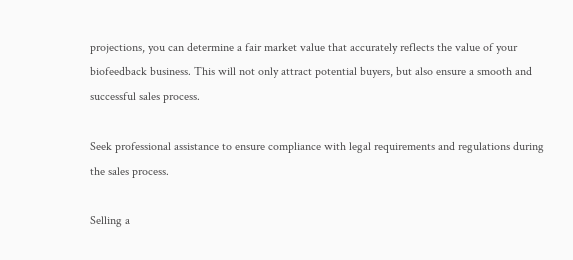projections, you can determine a fair market value that accurately reflects the value of your biofeedback business. This will not only attract potential buyers, but also ensure a smooth and successful sales process.

Seek professional assistance to ensure compliance with legal requirements and regulations during the sales process.

Selling a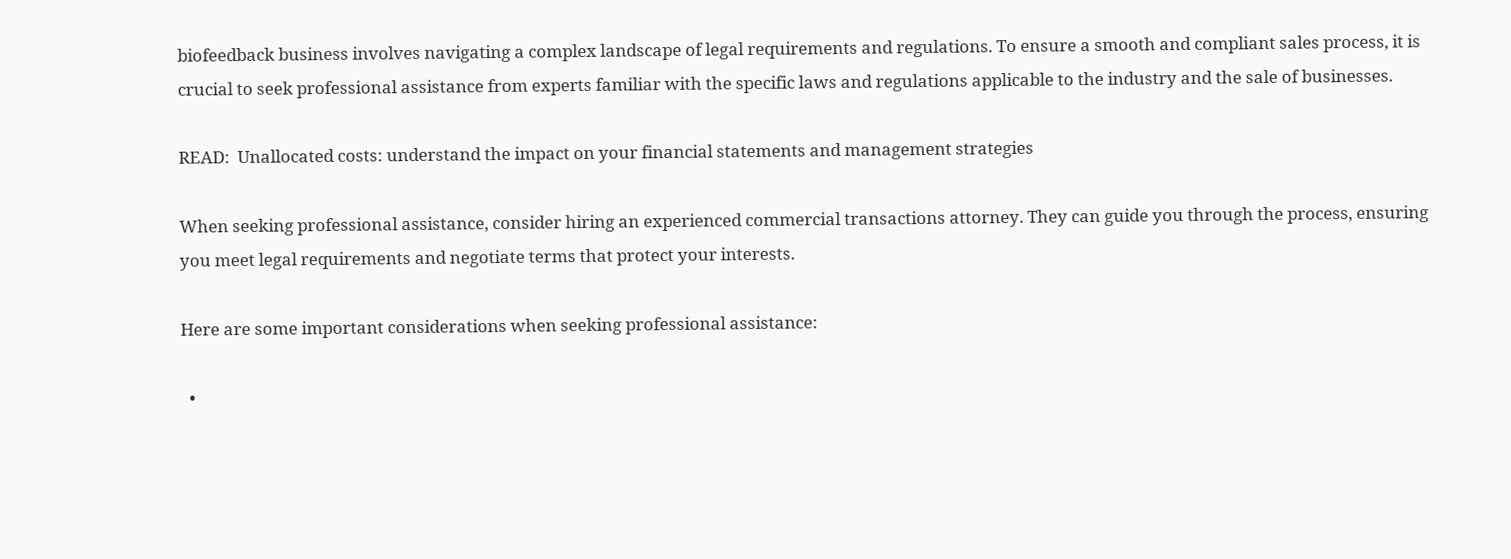biofeedback business involves navigating a complex landscape of legal requirements and regulations. To ensure a smooth and compliant sales process, it is crucial to seek professional assistance from experts familiar with the specific laws and regulations applicable to the industry and the sale of businesses.

READ:  Unallocated costs: understand the impact on your financial statements and management strategies

When seeking professional assistance, consider hiring an experienced commercial transactions attorney. They can guide you through the process, ensuring you meet legal requirements and negotiate terms that protect your interests.

Here are some important considerations when seeking professional assistance:

  •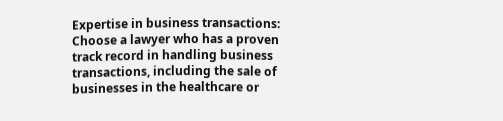Expertise in business transactions: Choose a lawyer who has a proven track record in handling business transactions, including the sale of businesses in the healthcare or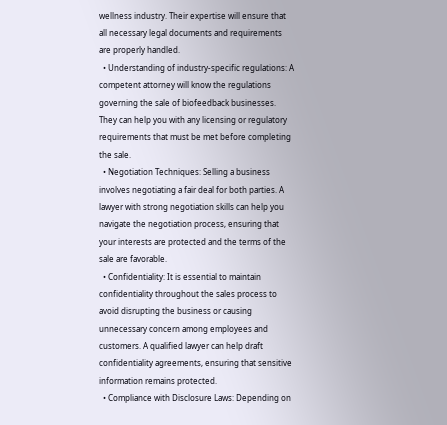wellness industry. Their expertise will ensure that all necessary legal documents and requirements are properly handled.
  • Understanding of industry-specific regulations: A competent attorney will know the regulations governing the sale of biofeedback businesses. They can help you with any licensing or regulatory requirements that must be met before completing the sale.
  • Negotiation Techniques: Selling a business involves negotiating a fair deal for both parties. A lawyer with strong negotiation skills can help you navigate the negotiation process, ensuring that your interests are protected and the terms of the sale are favorable.
  • Confidentiality: It is essential to maintain confidentiality throughout the sales process to avoid disrupting the business or causing unnecessary concern among employees and customers. A qualified lawyer can help draft confidentiality agreements, ensuring that sensitive information remains protected.
  • Compliance with Disclosure Laws: Depending on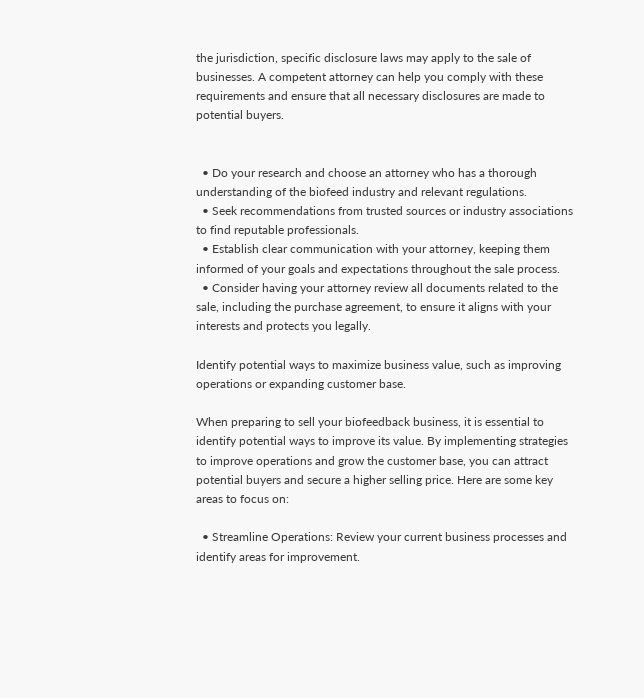the jurisdiction, specific disclosure laws may apply to the sale of businesses. A competent attorney can help you comply with these requirements and ensure that all necessary disclosures are made to potential buyers.


  • Do your research and choose an attorney who has a thorough understanding of the biofeed industry and relevant regulations.
  • Seek recommendations from trusted sources or industry associations to find reputable professionals.
  • Establish clear communication with your attorney, keeping them informed of your goals and expectations throughout the sale process.
  • Consider having your attorney review all documents related to the sale, including the purchase agreement, to ensure it aligns with your interests and protects you legally.

Identify potential ways to maximize business value, such as improving operations or expanding customer base.

When preparing to sell your biofeedback business, it is essential to identify potential ways to improve its value. By implementing strategies to improve operations and grow the customer base, you can attract potential buyers and secure a higher selling price. Here are some key areas to focus on:

  • Streamline Operations: Review your current business processes and identify areas for improvement.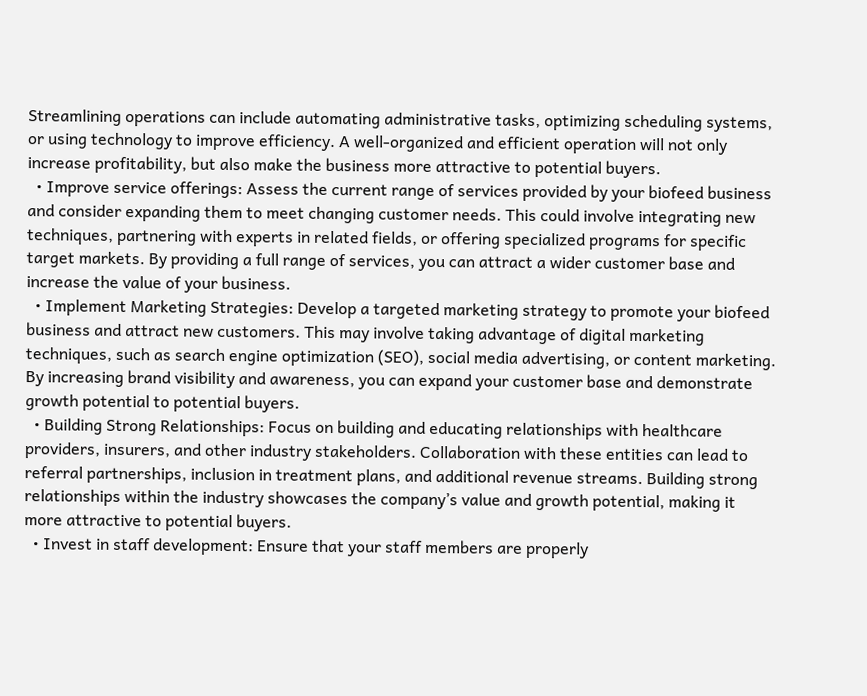Streamlining operations can include automating administrative tasks, optimizing scheduling systems, or using technology to improve efficiency. A well-organized and efficient operation will not only increase profitability, but also make the business more attractive to potential buyers.
  • Improve service offerings: Assess the current range of services provided by your biofeed business and consider expanding them to meet changing customer needs. This could involve integrating new techniques, partnering with experts in related fields, or offering specialized programs for specific target markets. By providing a full range of services, you can attract a wider customer base and increase the value of your business.
  • Implement Marketing Strategies: Develop a targeted marketing strategy to promote your biofeed business and attract new customers. This may involve taking advantage of digital marketing techniques, such as search engine optimization (SEO), social media advertising, or content marketing. By increasing brand visibility and awareness, you can expand your customer base and demonstrate growth potential to potential buyers.
  • Building Strong Relationships: Focus on building and educating relationships with healthcare providers, insurers, and other industry stakeholders. Collaboration with these entities can lead to referral partnerships, inclusion in treatment plans, and additional revenue streams. Building strong relationships within the industry showcases the company’s value and growth potential, making it more attractive to potential buyers.
  • Invest in staff development: Ensure that your staff members are properly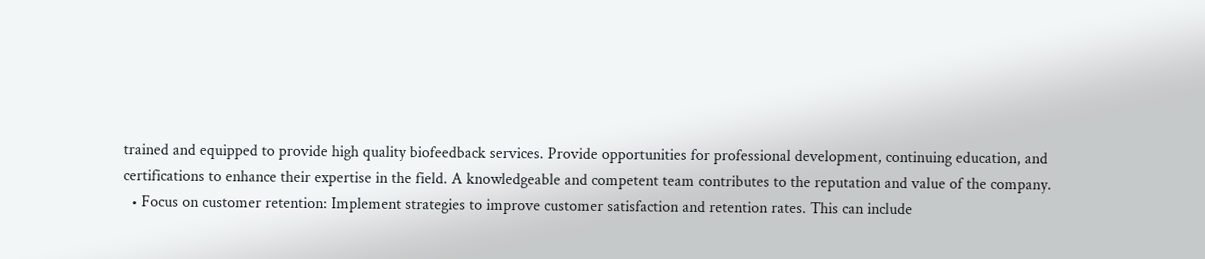trained and equipped to provide high quality biofeedback services. Provide opportunities for professional development, continuing education, and certifications to enhance their expertise in the field. A knowledgeable and competent team contributes to the reputation and value of the company.
  • Focus on customer retention: Implement strategies to improve customer satisfaction and retention rates. This can include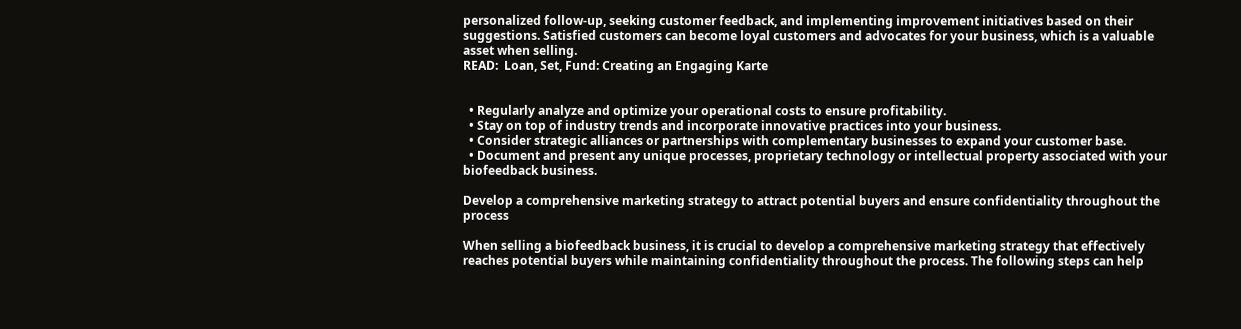personalized follow-up, seeking customer feedback, and implementing improvement initiatives based on their suggestions. Satisfied customers can become loyal customers and advocates for your business, which is a valuable asset when selling.
READ:  Loan, Set, Fund: Creating an Engaging Karte


  • Regularly analyze and optimize your operational costs to ensure profitability.
  • Stay on top of industry trends and incorporate innovative practices into your business.
  • Consider strategic alliances or partnerships with complementary businesses to expand your customer base.
  • Document and present any unique processes, proprietary technology or intellectual property associated with your biofeedback business.

Develop a comprehensive marketing strategy to attract potential buyers and ensure confidentiality throughout the process

When selling a biofeedback business, it is crucial to develop a comprehensive marketing strategy that effectively reaches potential buyers while maintaining confidentiality throughout the process. The following steps can help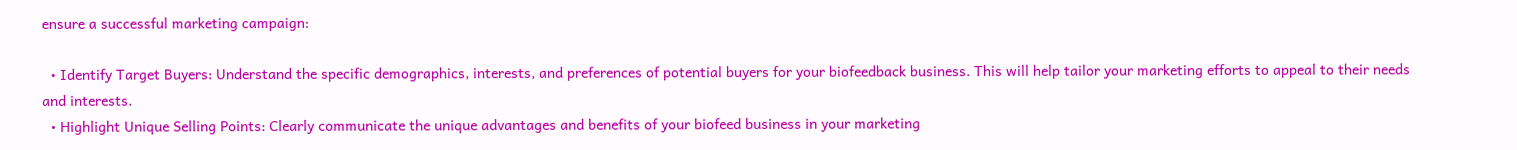ensure a successful marketing campaign:

  • Identify Target Buyers: Understand the specific demographics, interests, and preferences of potential buyers for your biofeedback business. This will help tailor your marketing efforts to appeal to their needs and interests.
  • Highlight Unique Selling Points: Clearly communicate the unique advantages and benefits of your biofeed business in your marketing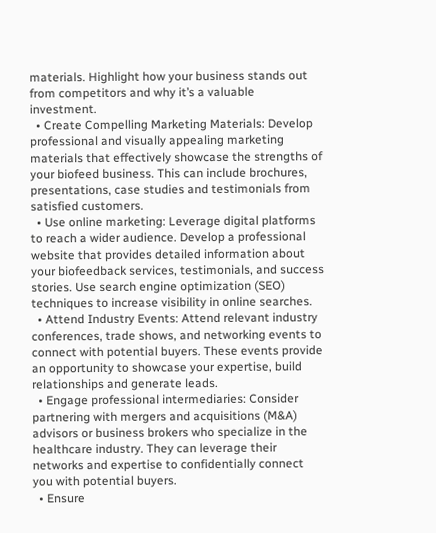materials. Highlight how your business stands out from competitors and why it’s a valuable investment.
  • Create Compelling Marketing Materials: Develop professional and visually appealing marketing materials that effectively showcase the strengths of your biofeed business. This can include brochures, presentations, case studies and testimonials from satisfied customers.
  • Use online marketing: Leverage digital platforms to reach a wider audience. Develop a professional website that provides detailed information about your biofeedback services, testimonials, and success stories. Use search engine optimization (SEO) techniques to increase visibility in online searches.
  • Attend Industry Events: Attend relevant industry conferences, trade shows, and networking events to connect with potential buyers. These events provide an opportunity to showcase your expertise, build relationships and generate leads.
  • Engage professional intermediaries: Consider partnering with mergers and acquisitions (M&A) advisors or business brokers who specialize in the healthcare industry. They can leverage their networks and expertise to confidentially connect you with potential buyers.
  • Ensure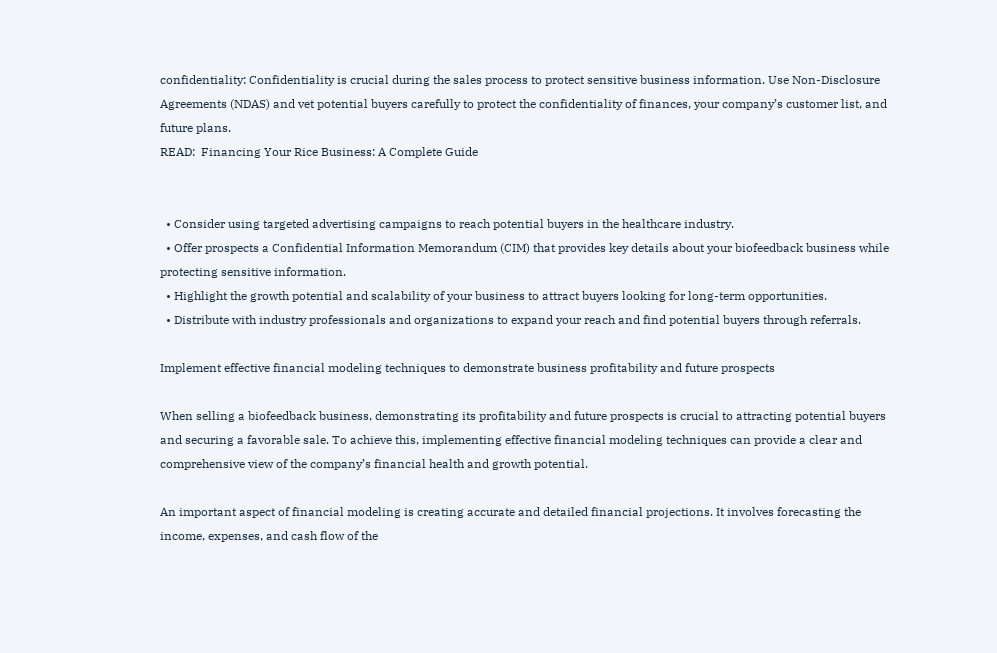confidentiality: Confidentiality is crucial during the sales process to protect sensitive business information. Use Non-Disclosure Agreements (NDAS) and vet potential buyers carefully to protect the confidentiality of finances, your company’s customer list, and future plans.
READ:  Financing Your Rice Business: A Complete Guide


  • Consider using targeted advertising campaigns to reach potential buyers in the healthcare industry.
  • Offer prospects a Confidential Information Memorandum (CIM) that provides key details about your biofeedback business while protecting sensitive information.
  • Highlight the growth potential and scalability of your business to attract buyers looking for long-term opportunities.
  • Distribute with industry professionals and organizations to expand your reach and find potential buyers through referrals.

Implement effective financial modeling techniques to demonstrate business profitability and future prospects

When selling a biofeedback business, demonstrating its profitability and future prospects is crucial to attracting potential buyers and securing a favorable sale. To achieve this, implementing effective financial modeling techniques can provide a clear and comprehensive view of the company’s financial health and growth potential.

An important aspect of financial modeling is creating accurate and detailed financial projections. It involves forecasting the income, expenses, and cash flow of the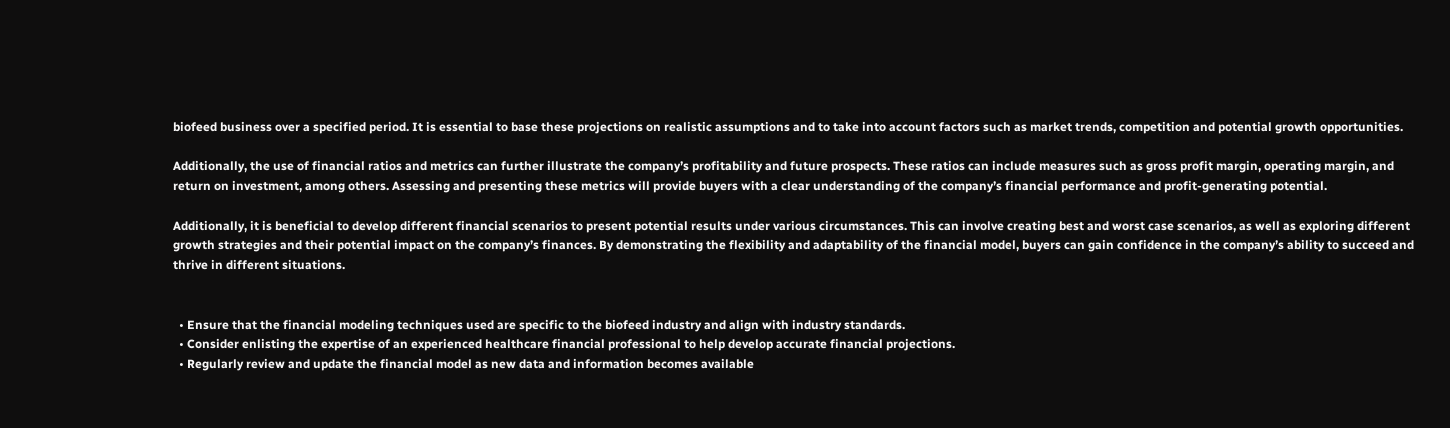biofeed business over a specified period. It is essential to base these projections on realistic assumptions and to take into account factors such as market trends, competition and potential growth opportunities.

Additionally, the use of financial ratios and metrics can further illustrate the company’s profitability and future prospects. These ratios can include measures such as gross profit margin, operating margin, and return on investment, among others. Assessing and presenting these metrics will provide buyers with a clear understanding of the company’s financial performance and profit-generating potential.

Additionally, it is beneficial to develop different financial scenarios to present potential results under various circumstances. This can involve creating best and worst case scenarios, as well as exploring different growth strategies and their potential impact on the company’s finances. By demonstrating the flexibility and adaptability of the financial model, buyers can gain confidence in the company’s ability to succeed and thrive in different situations.


  • Ensure that the financial modeling techniques used are specific to the biofeed industry and align with industry standards.
  • Consider enlisting the expertise of an experienced healthcare financial professional to help develop accurate financial projections.
  • Regularly review and update the financial model as new data and information becomes available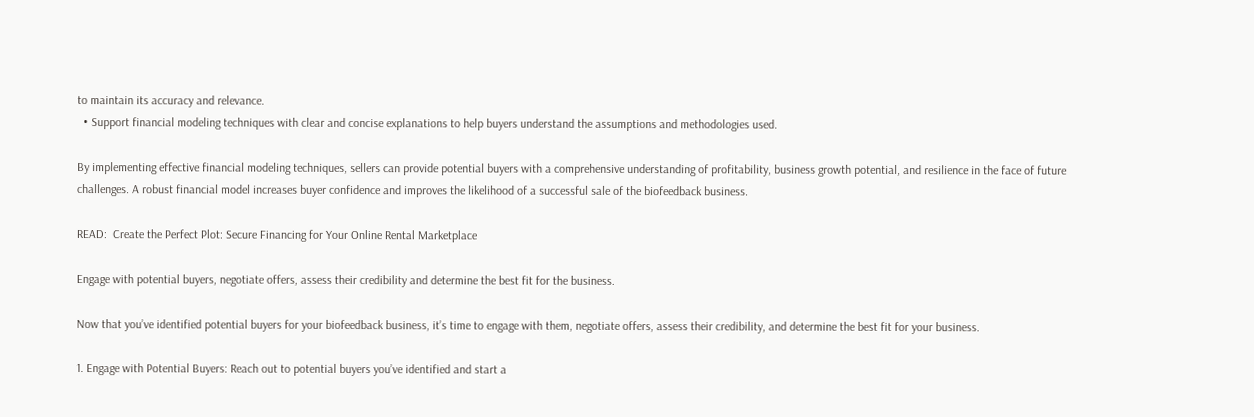to maintain its accuracy and relevance.
  • Support financial modeling techniques with clear and concise explanations to help buyers understand the assumptions and methodologies used.

By implementing effective financial modeling techniques, sellers can provide potential buyers with a comprehensive understanding of profitability, business growth potential, and resilience in the face of future challenges. A robust financial model increases buyer confidence and improves the likelihood of a successful sale of the biofeedback business.

READ:  Create the Perfect Plot: Secure Financing for Your Online Rental Marketplace

Engage with potential buyers, negotiate offers, assess their credibility and determine the best fit for the business.

Now that you’ve identified potential buyers for your biofeedback business, it’s time to engage with them, negotiate offers, assess their credibility, and determine the best fit for your business.

1. Engage with Potential Buyers: Reach out to potential buyers you’ve identified and start a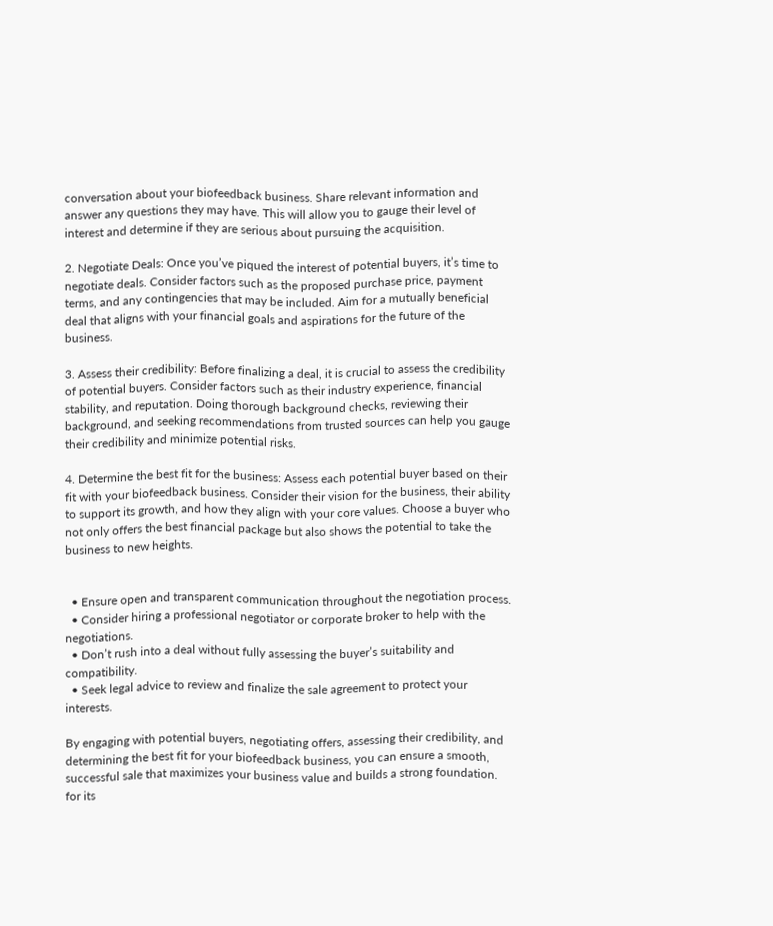conversation about your biofeedback business. Share relevant information and answer any questions they may have. This will allow you to gauge their level of interest and determine if they are serious about pursuing the acquisition.

2. Negotiate Deals: Once you’ve piqued the interest of potential buyers, it’s time to negotiate deals. Consider factors such as the proposed purchase price, payment terms, and any contingencies that may be included. Aim for a mutually beneficial deal that aligns with your financial goals and aspirations for the future of the business.

3. Assess their credibility: Before finalizing a deal, it is crucial to assess the credibility of potential buyers. Consider factors such as their industry experience, financial stability, and reputation. Doing thorough background checks, reviewing their background, and seeking recommendations from trusted sources can help you gauge their credibility and minimize potential risks.

4. Determine the best fit for the business: Assess each potential buyer based on their fit with your biofeedback business. Consider their vision for the business, their ability to support its growth, and how they align with your core values. Choose a buyer who not only offers the best financial package but also shows the potential to take the business to new heights.


  • Ensure open and transparent communication throughout the negotiation process.
  • Consider hiring a professional negotiator or corporate broker to help with the negotiations.
  • Don’t rush into a deal without fully assessing the buyer’s suitability and compatibility.
  • Seek legal advice to review and finalize the sale agreement to protect your interests.

By engaging with potential buyers, negotiating offers, assessing their credibility, and determining the best fit for your biofeedback business, you can ensure a smooth, successful sale that maximizes your business value and builds a strong foundation. for its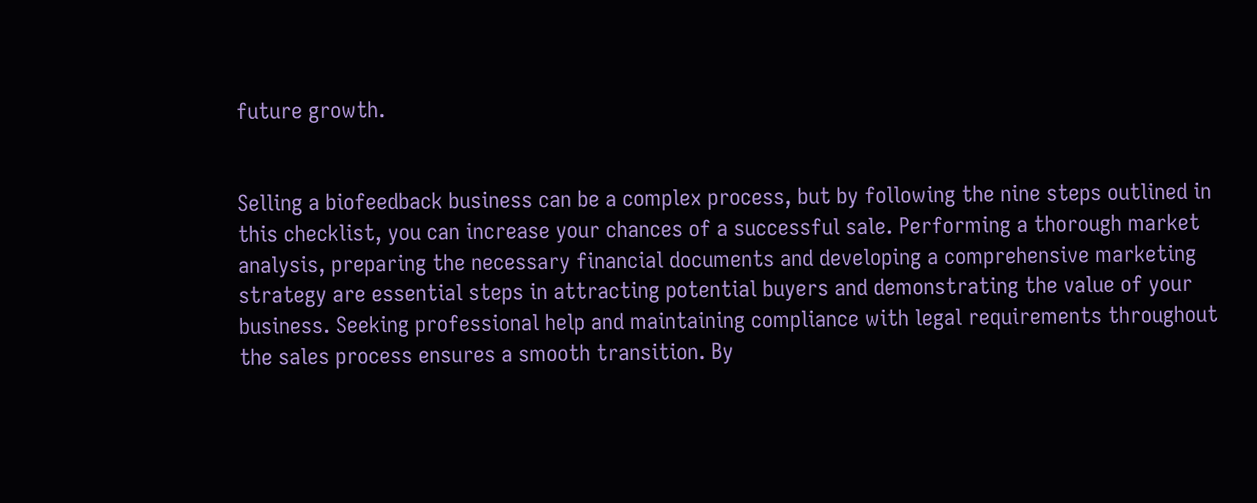future growth.


Selling a biofeedback business can be a complex process, but by following the nine steps outlined in this checklist, you can increase your chances of a successful sale. Performing a thorough market analysis, preparing the necessary financial documents and developing a comprehensive marketing strategy are essential steps in attracting potential buyers and demonstrating the value of your business. Seeking professional help and maintaining compliance with legal requirements throughout the sales process ensures a smooth transition. By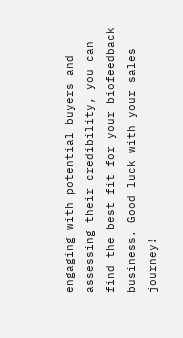engaging with potential buyers and assessing their credibility, you can find the best fit for your biofeedback business. Good luck with your sales journey!